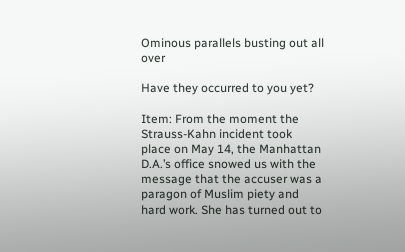Ominous parallels busting out all over

Have they occurred to you yet?

Item: From the moment the Strauss-Kahn incident took place on May 14, the Manhattan D.A.’s office snowed us with the message that the accuser was a paragon of Muslim piety and hard work. She has turned out to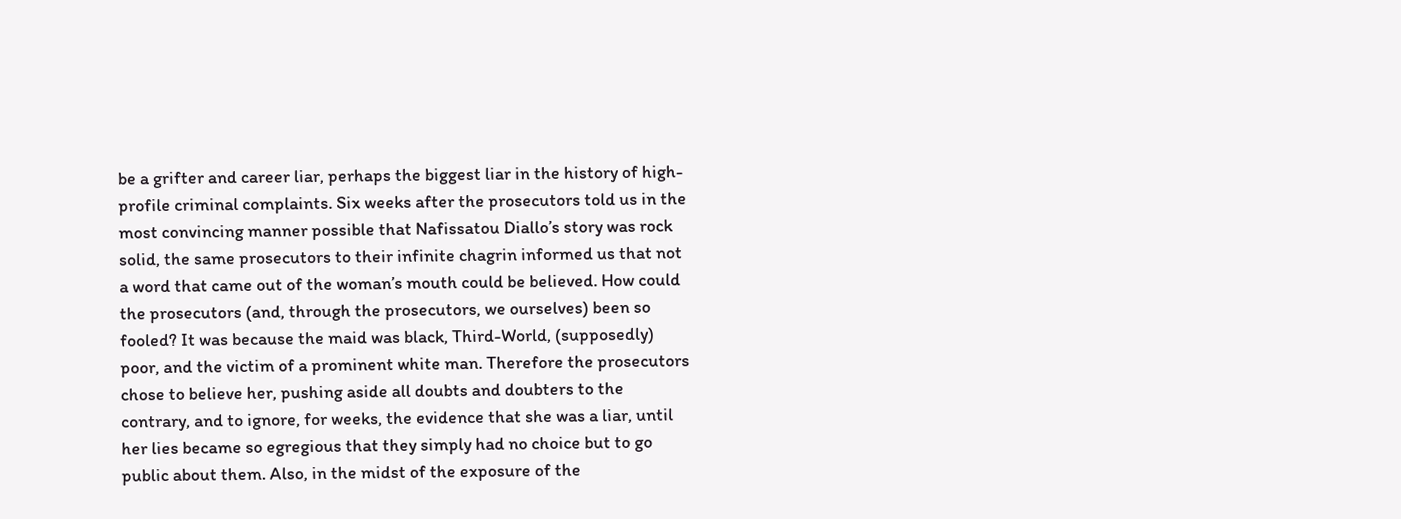be a grifter and career liar, perhaps the biggest liar in the history of high-profile criminal complaints. Six weeks after the prosecutors told us in the most convincing manner possible that Nafissatou Diallo’s story was rock solid, the same prosecutors to their infinite chagrin informed us that not a word that came out of the woman’s mouth could be believed. How could the prosecutors (and, through the prosecutors, we ourselves) been so fooled? It was because the maid was black, Third-World, (supposedly) poor, and the victim of a prominent white man. Therefore the prosecutors chose to believe her, pushing aside all doubts and doubters to the contrary, and to ignore, for weeks, the evidence that she was a liar, until her lies became so egregious that they simply had no choice but to go public about them. Also, in the midst of the exposure of the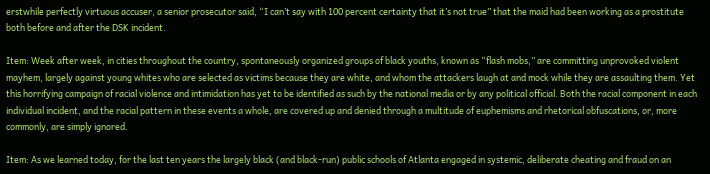erstwhile perfectly virtuous accuser, a senior prosecutor said, “I can’t say with 100 percent certainty that it’s not true” that the maid had been working as a prostitute both before and after the DSK incident.

Item: Week after week, in cities throughout the country, spontaneously organized groups of black youths, known as “flash mobs,” are committing unprovoked violent mayhem, largely against young whites who are selected as victims because they are white, and whom the attackers laugh at and mock while they are assaulting them. Yet this horrifying campaign of racial violence and intimidation has yet to be identified as such by the national media or by any political official. Both the racial component in each individual incident, and the racial pattern in these events a whole, are covered up and denied through a multitude of euphemisms and rhetorical obfuscations, or, more commonly, are simply ignored.

Item: As we learned today, for the last ten years the largely black (and black-run) public schools of Atlanta engaged in systemic, deliberate cheating and fraud on an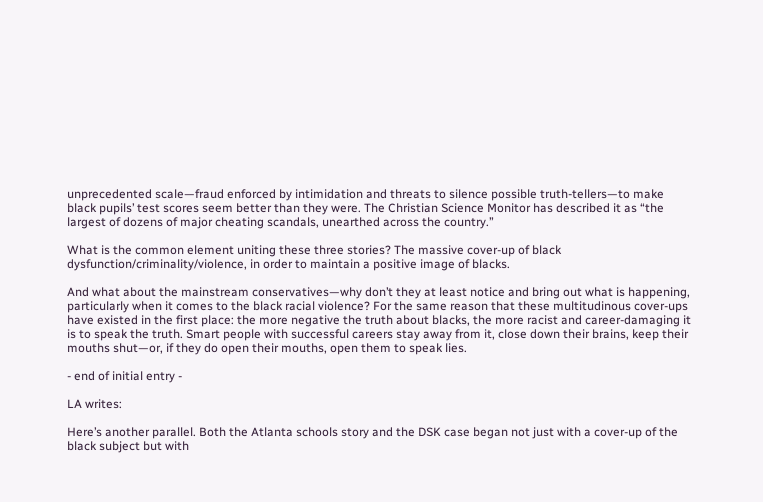unprecedented scale—fraud enforced by intimidation and threats to silence possible truth-tellers—to make black pupils’ test scores seem better than they were. The Christian Science Monitor has described it as “the largest of dozens of major cheating scandals, unearthed across the country.”

What is the common element uniting these three stories? The massive cover-up of black dysfunction/criminality/violence, in order to maintain a positive image of blacks.

And what about the mainstream conservatives—why don’t they at least notice and bring out what is happening, particularly when it comes to the black racial violence? For the same reason that these multitudinous cover-ups have existed in the first place: the more negative the truth about blacks, the more racist and career-damaging it is to speak the truth. Smart people with successful careers stay away from it, close down their brains, keep their mouths shut—or, if they do open their mouths, open them to speak lies.

- end of initial entry -

LA writes:

Here’s another parallel. Both the Atlanta schools story and the DSK case began not just with a cover-up of the black subject but with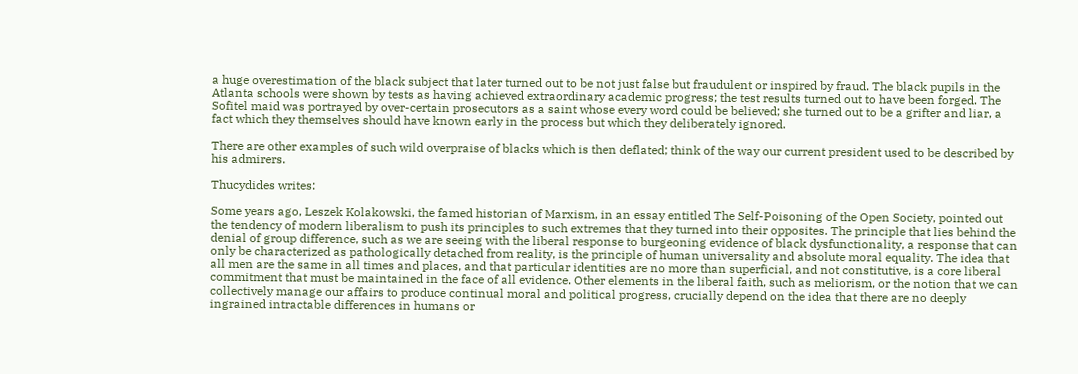a huge overestimation of the black subject that later turned out to be not just false but fraudulent or inspired by fraud. The black pupils in the Atlanta schools were shown by tests as having achieved extraordinary academic progress; the test results turned out to have been forged. The Sofitel maid was portrayed by over-certain prosecutors as a saint whose every word could be believed; she turned out to be a grifter and liar, a fact which they themselves should have known early in the process but which they deliberately ignored.

There are other examples of such wild overpraise of blacks which is then deflated; think of the way our current president used to be described by his admirers.

Thucydides writes:

Some years ago, Leszek Kolakowski, the famed historian of Marxism, in an essay entitled The Self-Poisoning of the Open Society, pointed out the tendency of modern liberalism to push its principles to such extremes that they turned into their opposites. The principle that lies behind the denial of group difference, such as we are seeing with the liberal response to burgeoning evidence of black dysfunctionality, a response that can only be characterized as pathologically detached from reality, is the principle of human universality and absolute moral equality. The idea that all men are the same in all times and places, and that particular identities are no more than superficial, and not constitutive, is a core liberal commitment that must be maintained in the face of all evidence. Other elements in the liberal faith, such as meliorism, or the notion that we can collectively manage our affairs to produce continual moral and political progress, crucially depend on the idea that there are no deeply ingrained intractable differences in humans or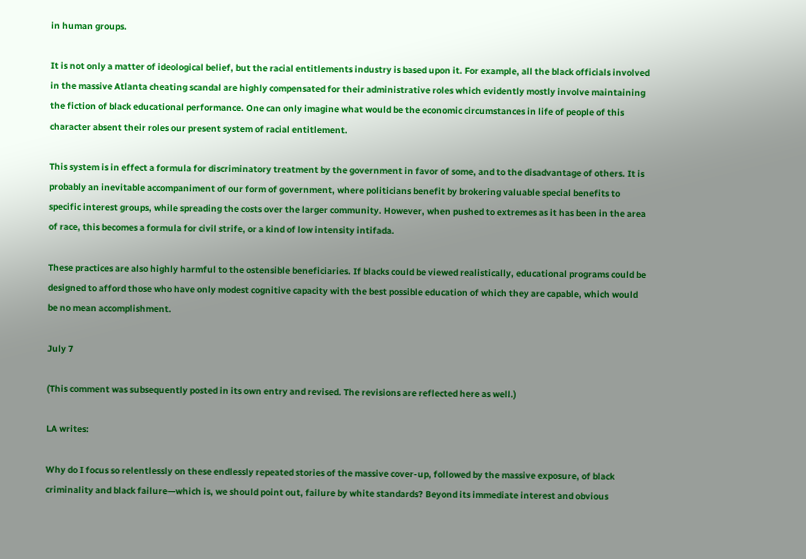in human groups.

It is not only a matter of ideological belief, but the racial entitlements industry is based upon it. For example, all the black officials involved in the massive Atlanta cheating scandal are highly compensated for their administrative roles which evidently mostly involve maintaining the fiction of black educational performance. One can only imagine what would be the economic circumstances in life of people of this character absent their roles our present system of racial entitlement.

This system is in effect a formula for discriminatory treatment by the government in favor of some, and to the disadvantage of others. It is probably an inevitable accompaniment of our form of government, where politicians benefit by brokering valuable special benefits to specific interest groups, while spreading the costs over the larger community. However, when pushed to extremes as it has been in the area of race, this becomes a formula for civil strife, or a kind of low intensity intifada.

These practices are also highly harmful to the ostensible beneficiaries. If blacks could be viewed realistically, educational programs could be designed to afford those who have only modest cognitive capacity with the best possible education of which they are capable, which would be no mean accomplishment.

July 7

(This comment was subsequently posted in its own entry and revised. The revisions are reflected here as well.)

LA writes:

Why do I focus so relentlessly on these endlessly repeated stories of the massive cover-up, followed by the massive exposure, of black criminality and black failure—which is, we should point out, failure by white standards? Beyond its immediate interest and obvious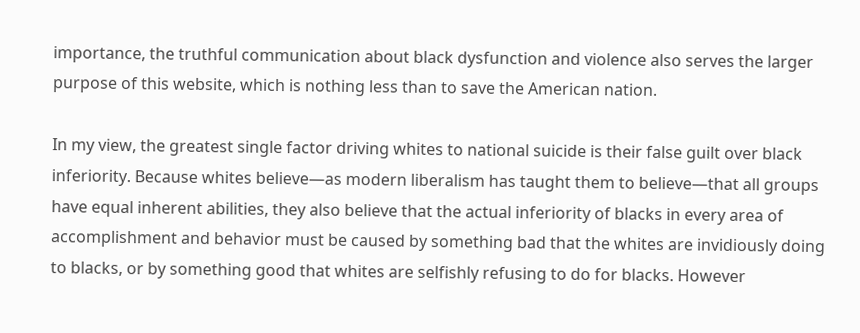importance, the truthful communication about black dysfunction and violence also serves the larger purpose of this website, which is nothing less than to save the American nation.

In my view, the greatest single factor driving whites to national suicide is their false guilt over black inferiority. Because whites believe—as modern liberalism has taught them to believe—that all groups have equal inherent abilities, they also believe that the actual inferiority of blacks in every area of accomplishment and behavior must be caused by something bad that the whites are invidiously doing to blacks, or by something good that whites are selfishly refusing to do for blacks. However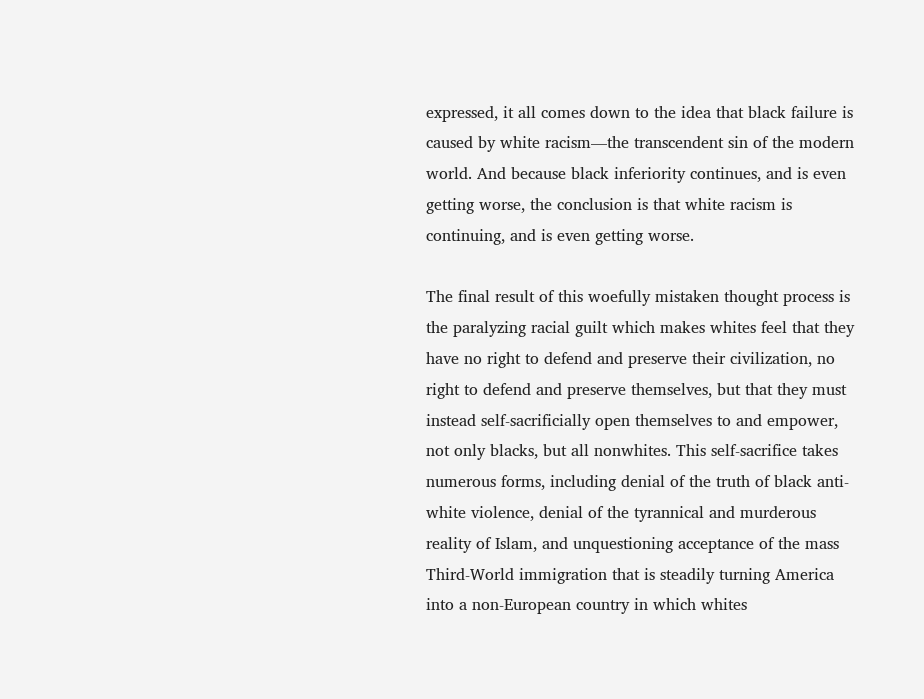expressed, it all comes down to the idea that black failure is caused by white racism—the transcendent sin of the modern world. And because black inferiority continues, and is even getting worse, the conclusion is that white racism is continuing, and is even getting worse.

The final result of this woefully mistaken thought process is the paralyzing racial guilt which makes whites feel that they have no right to defend and preserve their civilization, no right to defend and preserve themselves, but that they must instead self-sacrificially open themselves to and empower, not only blacks, but all nonwhites. This self-sacrifice takes numerous forms, including denial of the truth of black anti-white violence, denial of the tyrannical and murderous reality of Islam, and unquestioning acceptance of the mass Third-World immigration that is steadily turning America into a non-European country in which whites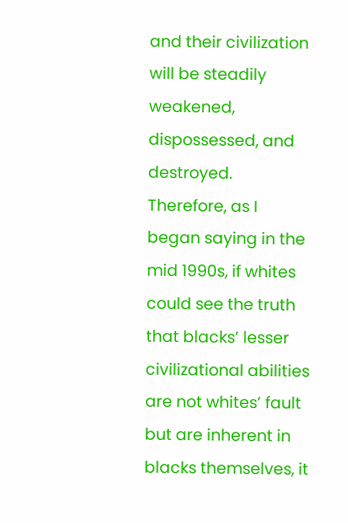and their civilization will be steadily weakened, dispossessed, and destroyed. Therefore, as I began saying in the mid 1990s, if whites could see the truth that blacks’ lesser civilizational abilities are not whites’ fault but are inherent in blacks themselves, it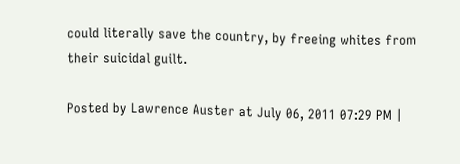could literally save the country, by freeing whites from their suicidal guilt.

Posted by Lawrence Auster at July 06, 2011 07:29 PM |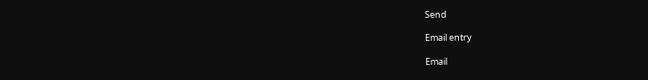Send

Email entry

Email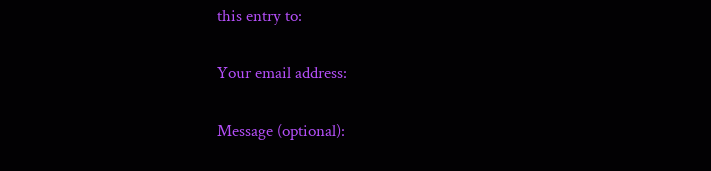this entry to:

Your email address:

Message (optional):